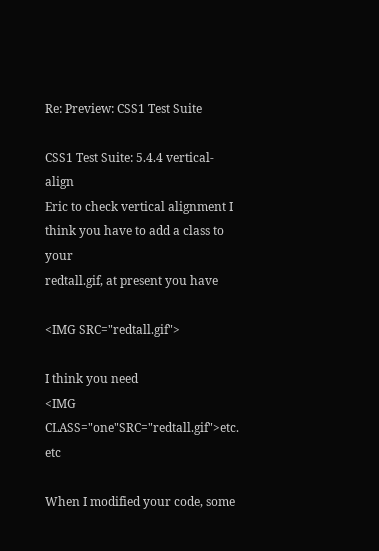Re: Preview: CSS1 Test Suite

CSS1 Test Suite: 5.4.4 vertical-align
Eric to check vertical alignment I think you have to add a class to your
redtall.gif, at present you have

<IMG SRC="redtall.gif">

I think you need
<IMG CLASS="one"SRC="redtall.gif">etc. etc

When I modified your code, some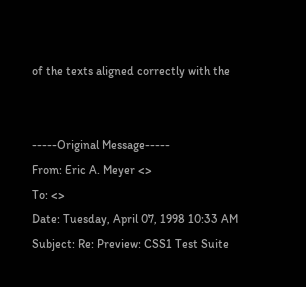of the texts aligned correctly with the


-----Original Message-----
From: Eric A. Meyer <>
To: <>
Date: Tuesday, April 07, 1998 10:33 AM
Subject: Re: Preview: CSS1 Test Suite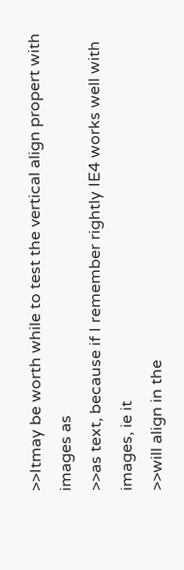>>Itmay be worth while to test the vertical align propert with images as
>>as text, because if I remember rightly IE4 works well with images, ie it
>>will align in the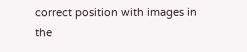correct position with images in the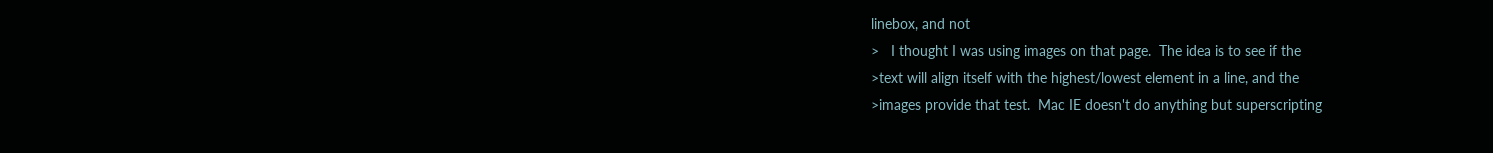linebox, and not
>   I thought I was using images on that page.  The idea is to see if the
>text will align itself with the highest/lowest element in a line, and the
>images provide that test.  Mac IE doesn't do anything but superscripting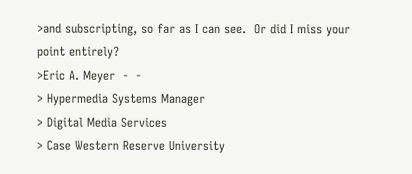>and subscripting, so far as I can see.  Or did I miss your point entirely?
>Eric A. Meyer  -  -
> Hypermedia Systems Manager
> Digital Media Services
> Case Western Reserve University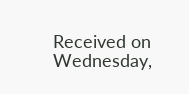Received on Wednesday,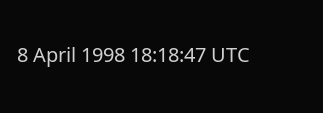8 April 1998 18:18:47 UTC